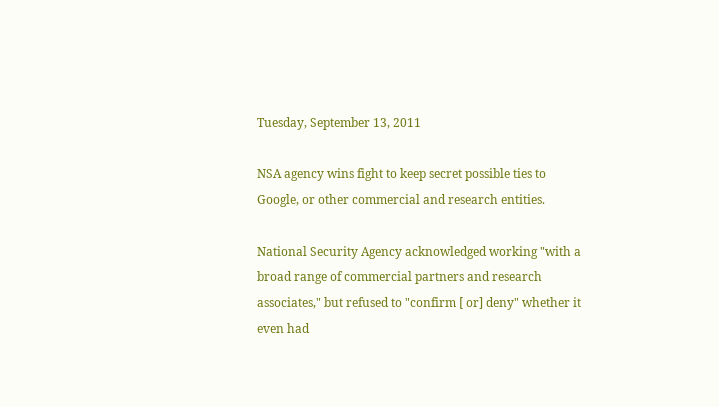Tuesday, September 13, 2011

NSA agency wins fight to keep secret possible ties to Google, or other commercial and research entities.

National Security Agency acknowledged working "with a broad range of commercial partners and research associates," but refused to "confirm [ or] deny" whether it even had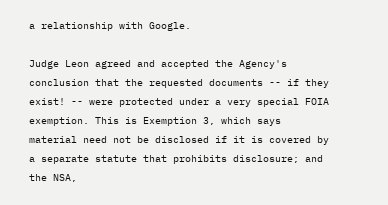a relationship with Google.

Judge Leon agreed and accepted the Agency's conclusion that the requested documents -- if they exist! -- were protected under a very special FOIA exemption. This is Exemption 3, which says material need not be disclosed if it is covered by a separate statute that prohibits disclosure; and the NSA,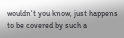wouldn't you know, just happens to be covered by such a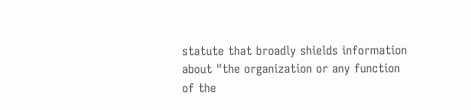statute that broadly shields information about "the organization or any function of the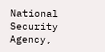National Security Agency,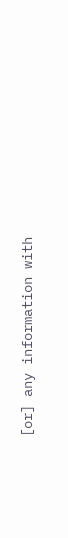[or] any information with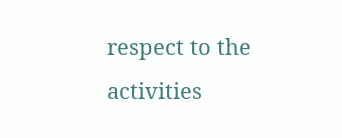respect to the activities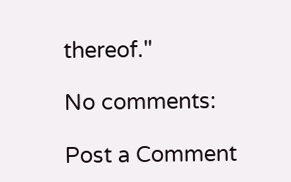thereof."

No comments:

Post a Comment